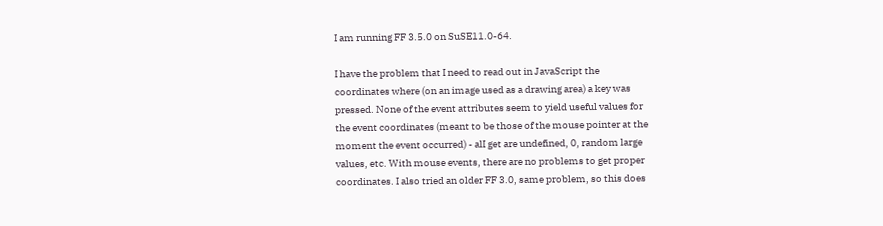I am running FF 3.5.0 on SuSE11.0-64.

I have the problem that I need to read out in JavaScript the
coordinates where (on an image used as a drawing area) a key was
pressed. None of the event attributes seem to yield useful values for
the event coordinates (meant to be those of the mouse pointer at the
moment the event occurred) - alI get are undefined, 0, random large
values, etc. With mouse events, there are no problems to get proper
coordinates. I also tried an older FF 3.0, same problem, so this does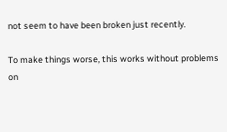not seem to have been broken just recently.

To make things worse, this works without problems on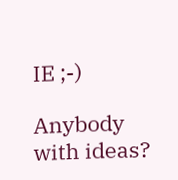IE ;-)

Anybody with ideas?